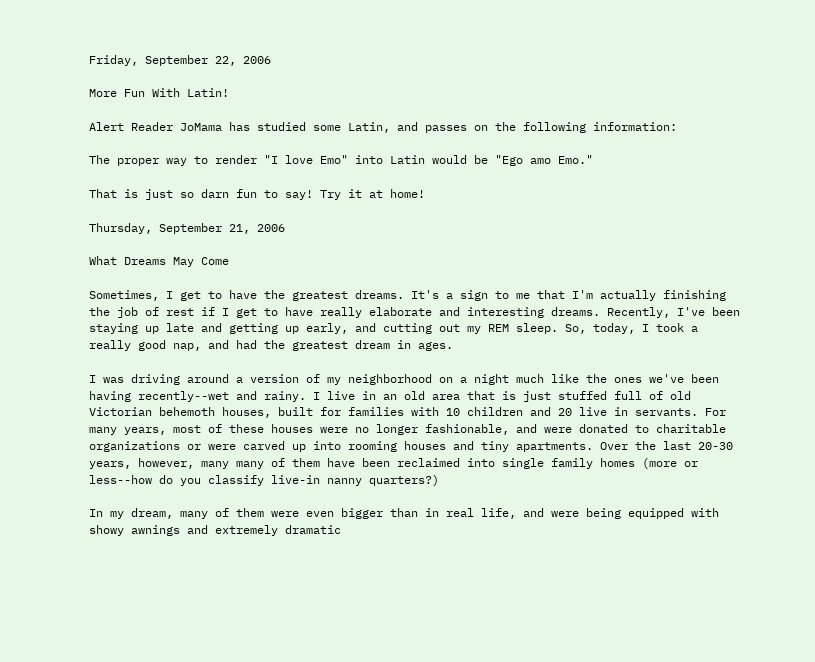Friday, September 22, 2006

More Fun With Latin!

Alert Reader JoMama has studied some Latin, and passes on the following information:

The proper way to render "I love Emo" into Latin would be "Ego amo Emo."

That is just so darn fun to say! Try it at home!

Thursday, September 21, 2006

What Dreams May Come

Sometimes, I get to have the greatest dreams. It's a sign to me that I'm actually finishing the job of rest if I get to have really elaborate and interesting dreams. Recently, I've been staying up late and getting up early, and cutting out my REM sleep. So, today, I took a really good nap, and had the greatest dream in ages.

I was driving around a version of my neighborhood on a night much like the ones we've been having recently--wet and rainy. I live in an old area that is just stuffed full of old Victorian behemoth houses, built for families with 10 children and 20 live in servants. For many years, most of these houses were no longer fashionable, and were donated to charitable organizations or were carved up into rooming houses and tiny apartments. Over the last 20-30 years, however, many many of them have been reclaimed into single family homes (more or less--how do you classify live-in nanny quarters?)

In my dream, many of them were even bigger than in real life, and were being equipped with showy awnings and extremely dramatic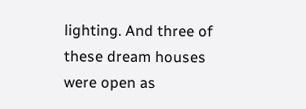lighting. And three of these dream houses were open as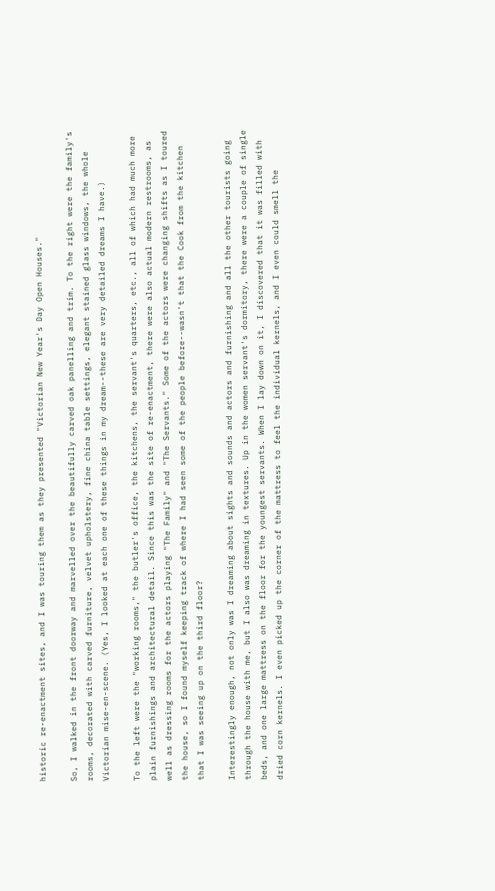historic re-enactment sites, and I was touring them as they presented "Victorian New Year's Day Open Houses."

So, I walked in the front doorway and marvelled over the beautifully carved oak panelling and trim. To the right were the family's rooms, decorated with carved furniture, velvet upholstery, fine china table settings, elegant stained glass windows, the whole Victorian mise-en-scene. (Yes, I looked at each one of these things in my dream--these are very detailed dreams I have.)

To the left were the "working rooms," the butler's office, the kitchens, the servant's quarters, etc., all of which had much more plain furnishings and architectural detail. Since this was the site of re-enactment, there were also actual modern restrooms, as well as dressing rooms for the actors playing "The Family" and "The Servants." Some of the actors were changing shifts as I toured the house, so I found myself keeping track of where I had seen some of the people before--wasn't that the Cook from the kitchen that I was seeing up on the third floor?

Interestingly enough, not only was I dreaming about sights and sounds and actors and furnishing and all the other tourists going through the house with me, but I also was dreaming in textures. Up in the women servant's dormitory, there were a couple of single beds, and one large mattress on the floor for the youngest servants. When I lay down on it, I discovered that it was filled with dried corn kernels. I even picked up the corner of the mattress to feel the individual kernels, and I even could smell the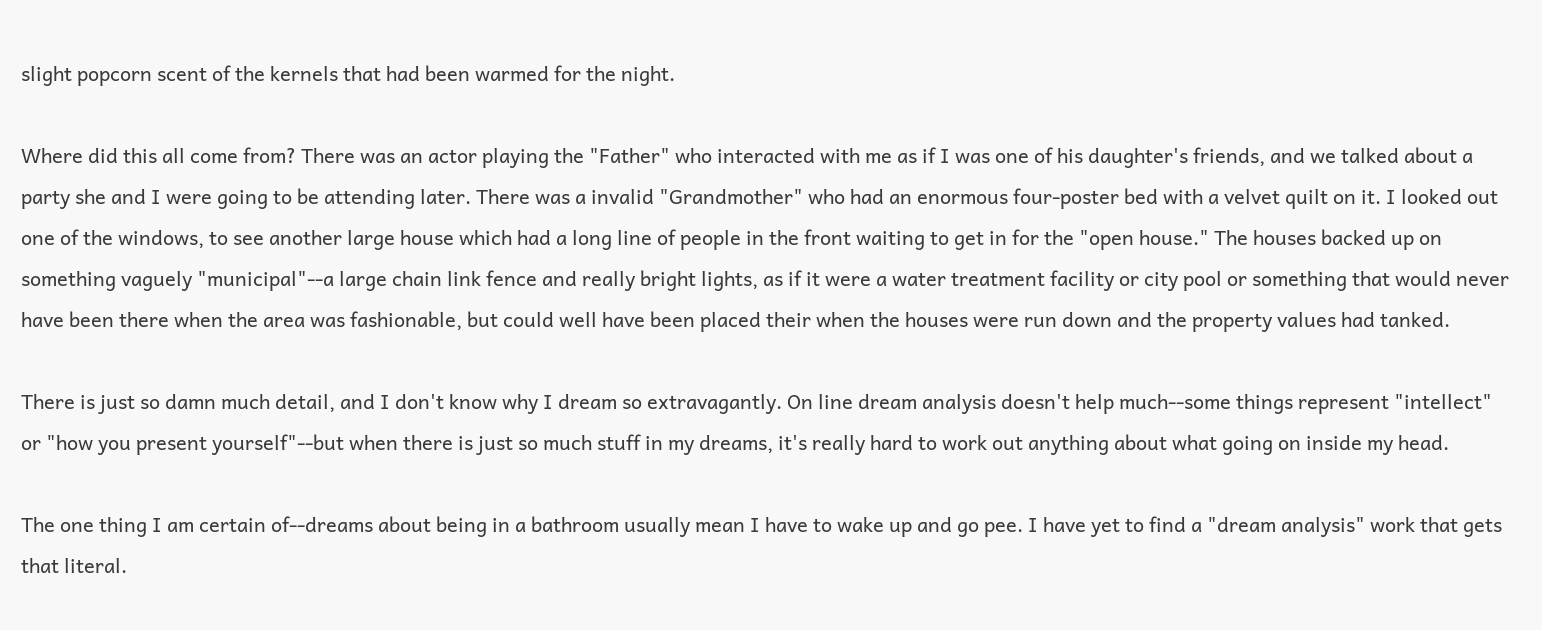slight popcorn scent of the kernels that had been warmed for the night.

Where did this all come from? There was an actor playing the "Father" who interacted with me as if I was one of his daughter's friends, and we talked about a party she and I were going to be attending later. There was a invalid "Grandmother" who had an enormous four-poster bed with a velvet quilt on it. I looked out one of the windows, to see another large house which had a long line of people in the front waiting to get in for the "open house." The houses backed up on something vaguely "municipal"--a large chain link fence and really bright lights, as if it were a water treatment facility or city pool or something that would never have been there when the area was fashionable, but could well have been placed their when the houses were run down and the property values had tanked.

There is just so damn much detail, and I don't know why I dream so extravagantly. On line dream analysis doesn't help much--some things represent "intellect" or "how you present yourself"--but when there is just so much stuff in my dreams, it's really hard to work out anything about what going on inside my head.

The one thing I am certain of--dreams about being in a bathroom usually mean I have to wake up and go pee. I have yet to find a "dream analysis" work that gets that literal.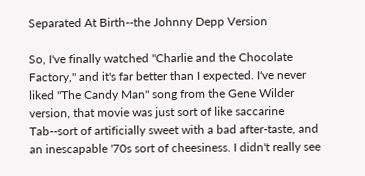Separated At Birth--the Johnny Depp Version

So, I've finally watched "Charlie and the Chocolate Factory," and it's far better than I expected. I've never liked "The Candy Man" song from the Gene Wilder version, that movie was just sort of like saccarine Tab--sort of artificially sweet with a bad after-taste, and an inescapable '70s sort of cheesiness. I didn't really see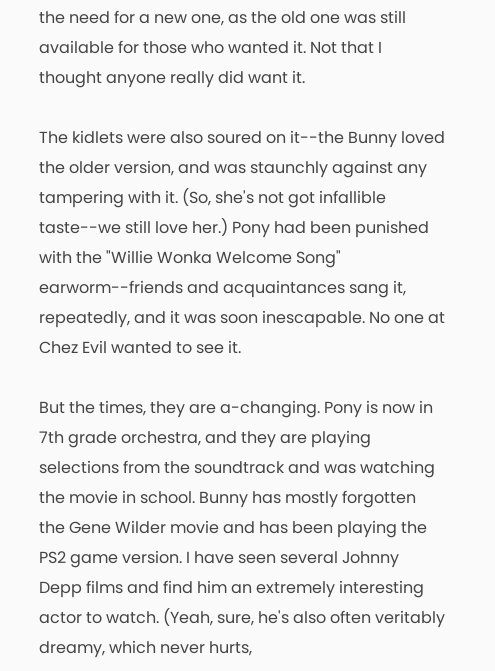the need for a new one, as the old one was still available for those who wanted it. Not that I thought anyone really did want it.

The kidlets were also soured on it--the Bunny loved the older version, and was staunchly against any tampering with it. (So, she's not got infallible taste--we still love her.) Pony had been punished with the "Willie Wonka Welcome Song" earworm--friends and acquaintances sang it, repeatedly, and it was soon inescapable. No one at Chez Evil wanted to see it.

But the times, they are a-changing. Pony is now in 7th grade orchestra, and they are playing selections from the soundtrack and was watching the movie in school. Bunny has mostly forgotten the Gene Wilder movie and has been playing the PS2 game version. I have seen several Johnny Depp films and find him an extremely interesting actor to watch. (Yeah, sure, he's also often veritably dreamy, which never hurts,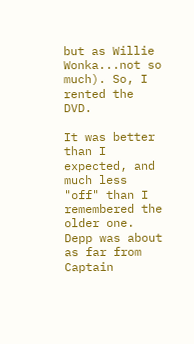but as Willie Wonka...not so much). So, I rented the DVD.

It was better than I expected, and much less "off" than I remembered the older one. Depp was about as far from Captain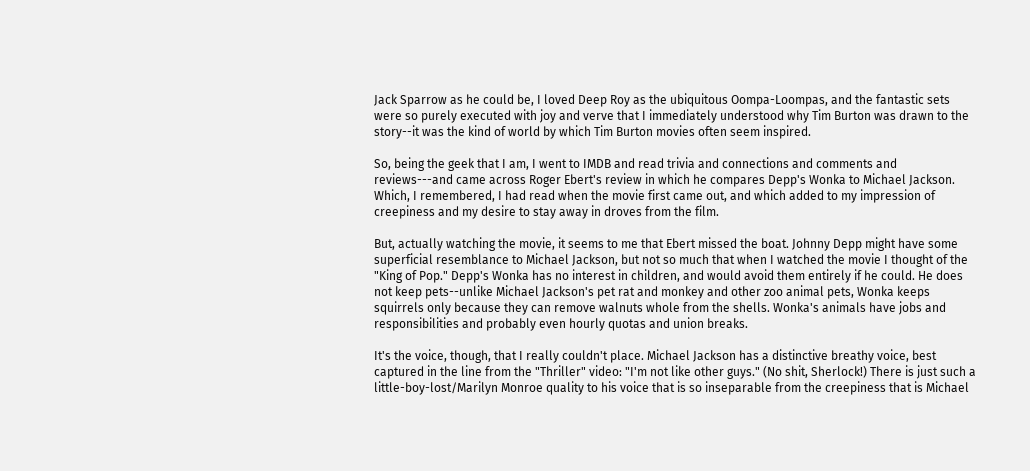Jack Sparrow as he could be, I loved Deep Roy as the ubiquitous Oompa-Loompas, and the fantastic sets were so purely executed with joy and verve that I immediately understood why Tim Burton was drawn to the story--it was the kind of world by which Tim Burton movies often seem inspired.

So, being the geek that I am, I went to IMDB and read trivia and connections and comments and reviews---and came across Roger Ebert's review in which he compares Depp's Wonka to Michael Jackson. Which, I remembered, I had read when the movie first came out, and which added to my impression of creepiness and my desire to stay away in droves from the film.

But, actually watching the movie, it seems to me that Ebert missed the boat. Johnny Depp might have some superficial resemblance to Michael Jackson, but not so much that when I watched the movie I thought of the "King of Pop." Depp's Wonka has no interest in children, and would avoid them entirely if he could. He does not keep pets--unlike Michael Jackson's pet rat and monkey and other zoo animal pets, Wonka keeps squirrels only because they can remove walnuts whole from the shells. Wonka's animals have jobs and responsibilities and probably even hourly quotas and union breaks.

It's the voice, though, that I really couldn't place. Michael Jackson has a distinctive breathy voice, best captured in the line from the "Thriller" video: "I'm not like other guys." (No shit, Sherlock!) There is just such a little-boy-lost/Marilyn Monroe quality to his voice that is so inseparable from the creepiness that is Michael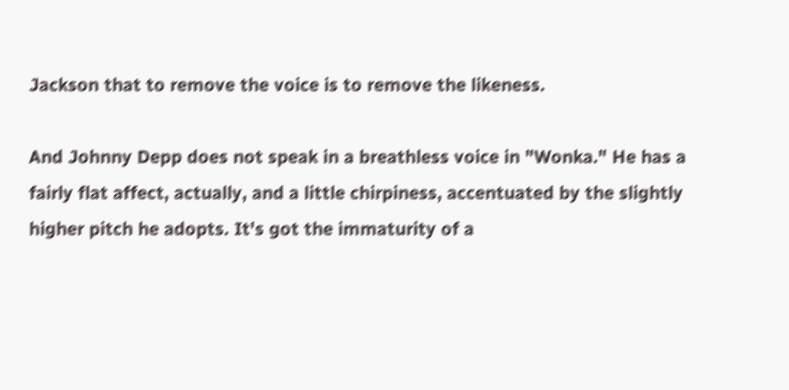Jackson that to remove the voice is to remove the likeness.

And Johnny Depp does not speak in a breathless voice in "Wonka." He has a fairly flat affect, actually, and a little chirpiness, accentuated by the slightly higher pitch he adopts. It's got the immaturity of a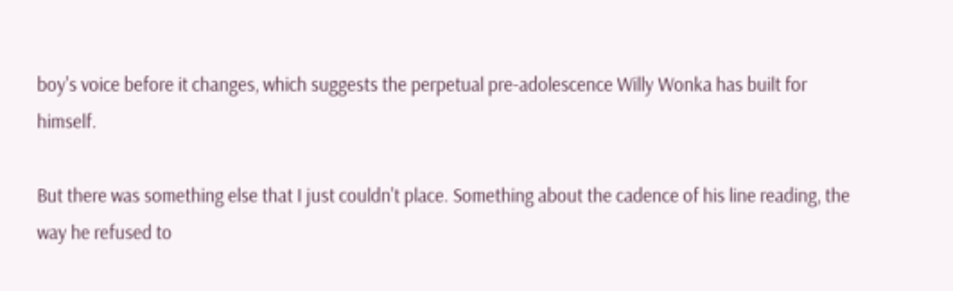boy's voice before it changes, which suggests the perpetual pre-adolescence Willy Wonka has built for himself.

But there was something else that I just couldn't place. Something about the cadence of his line reading, the way he refused to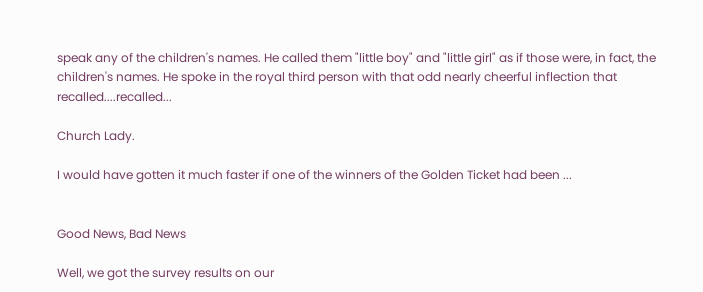speak any of the children's names. He called them "little boy" and "little girl" as if those were, in fact, the children's names. He spoke in the royal third person with that odd nearly cheerful inflection that recalled....recalled...

Church Lady.

I would have gotten it much faster if one of the winners of the Golden Ticket had been ...


Good News, Bad News

Well, we got the survey results on our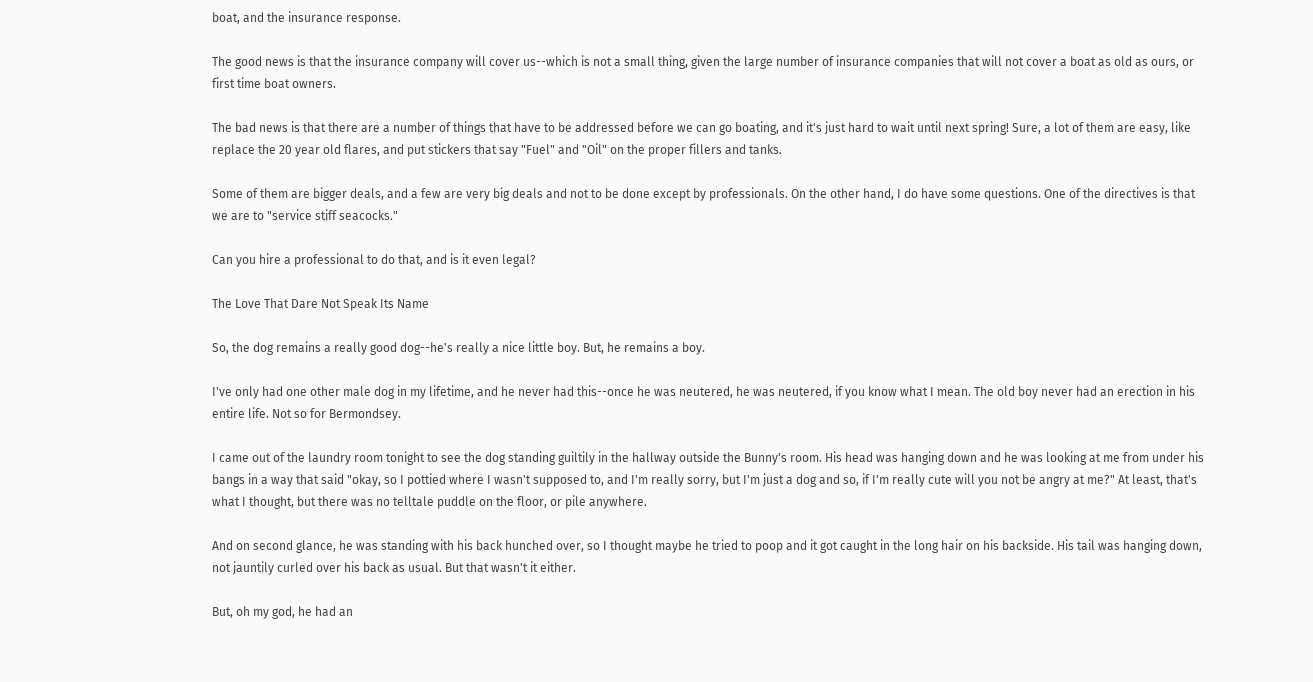boat, and the insurance response.

The good news is that the insurance company will cover us--which is not a small thing, given the large number of insurance companies that will not cover a boat as old as ours, or first time boat owners.

The bad news is that there are a number of things that have to be addressed before we can go boating, and it's just hard to wait until next spring! Sure, a lot of them are easy, like replace the 20 year old flares, and put stickers that say "Fuel" and "Oil" on the proper fillers and tanks.

Some of them are bigger deals, and a few are very big deals and not to be done except by professionals. On the other hand, I do have some questions. One of the directives is that we are to "service stiff seacocks."

Can you hire a professional to do that, and is it even legal?

The Love That Dare Not Speak Its Name

So, the dog remains a really good dog--he's really a nice little boy. But, he remains a boy.

I've only had one other male dog in my lifetime, and he never had this--once he was neutered, he was neutered, if you know what I mean. The old boy never had an erection in his entire life. Not so for Bermondsey.

I came out of the laundry room tonight to see the dog standing guiltily in the hallway outside the Bunny's room. His head was hanging down and he was looking at me from under his bangs in a way that said "okay, so I pottied where I wasn't supposed to, and I'm really sorry, but I'm just a dog and so, if I'm really cute will you not be angry at me?" At least, that's what I thought, but there was no telltale puddle on the floor, or pile anywhere.

And on second glance, he was standing with his back hunched over, so I thought maybe he tried to poop and it got caught in the long hair on his backside. His tail was hanging down, not jauntily curled over his back as usual. But that wasn't it either.

But, oh my god, he had an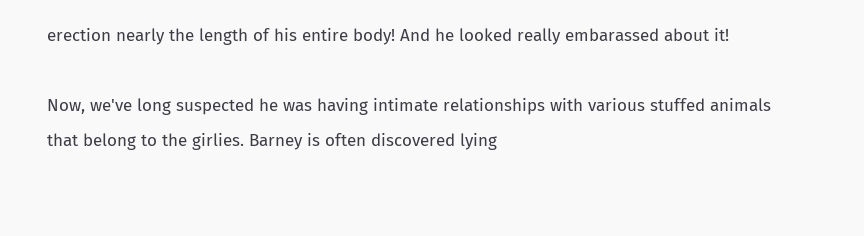erection nearly the length of his entire body! And he looked really embarassed about it!

Now, we've long suspected he was having intimate relationships with various stuffed animals that belong to the girlies. Barney is often discovered lying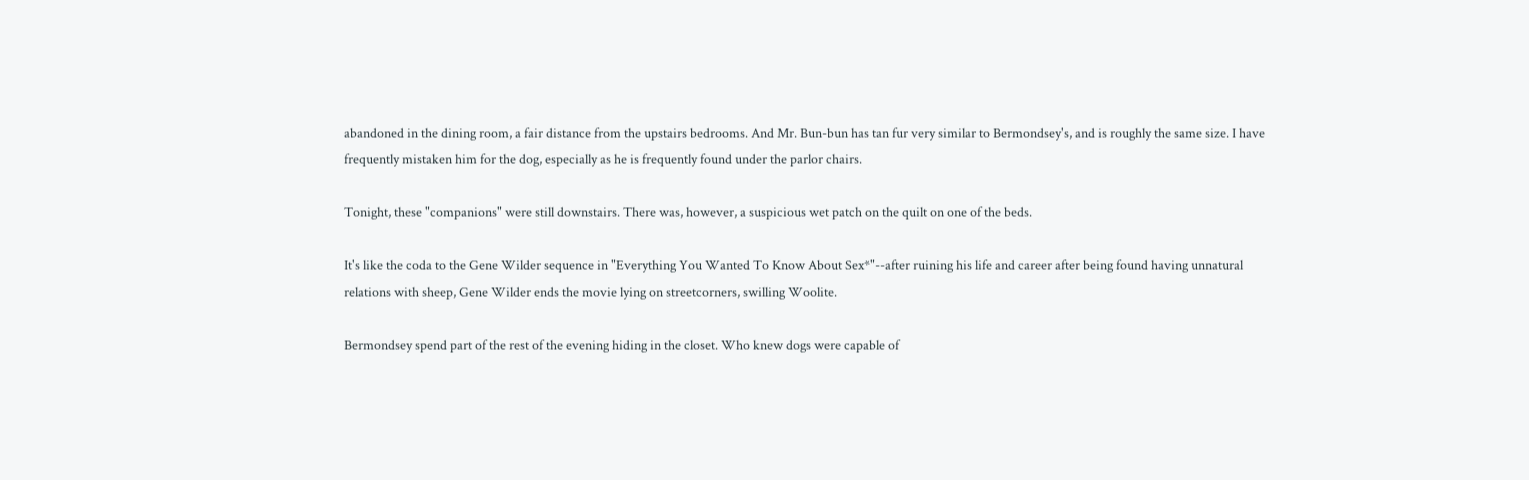abandoned in the dining room, a fair distance from the upstairs bedrooms. And Mr. Bun-bun has tan fur very similar to Bermondsey's, and is roughly the same size. I have frequently mistaken him for the dog, especially as he is frequently found under the parlor chairs.

Tonight, these "companions" were still downstairs. There was, however, a suspicious wet patch on the quilt on one of the beds.

It's like the coda to the Gene Wilder sequence in "Everything You Wanted To Know About Sex*"--after ruining his life and career after being found having unnatural relations with sheep, Gene Wilder ends the movie lying on streetcorners, swilling Woolite.

Bermondsey spend part of the rest of the evening hiding in the closet. Who knew dogs were capable of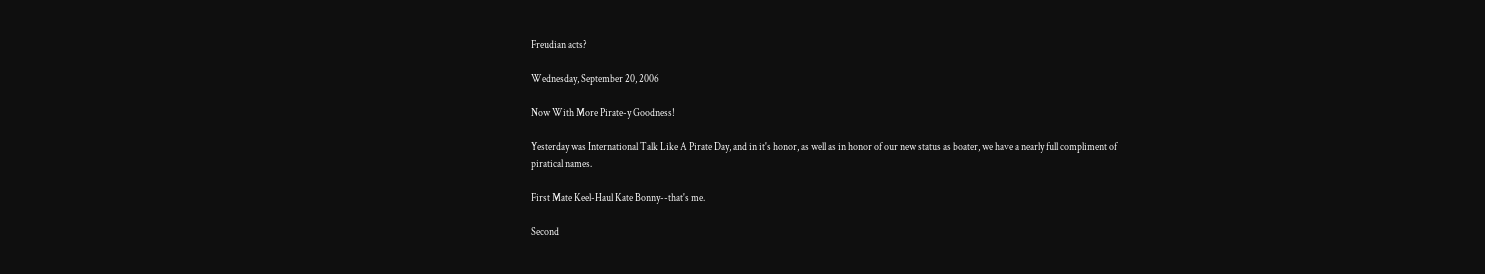Freudian acts?

Wednesday, September 20, 2006

Now With More Pirate-y Goodness!

Yesterday was International Talk Like A Pirate Day, and in it's honor, as well as in honor of our new status as boater, we have a nearly full compliment of piratical names.

First Mate Keel-Haul Kate Bonny--that's me.

Second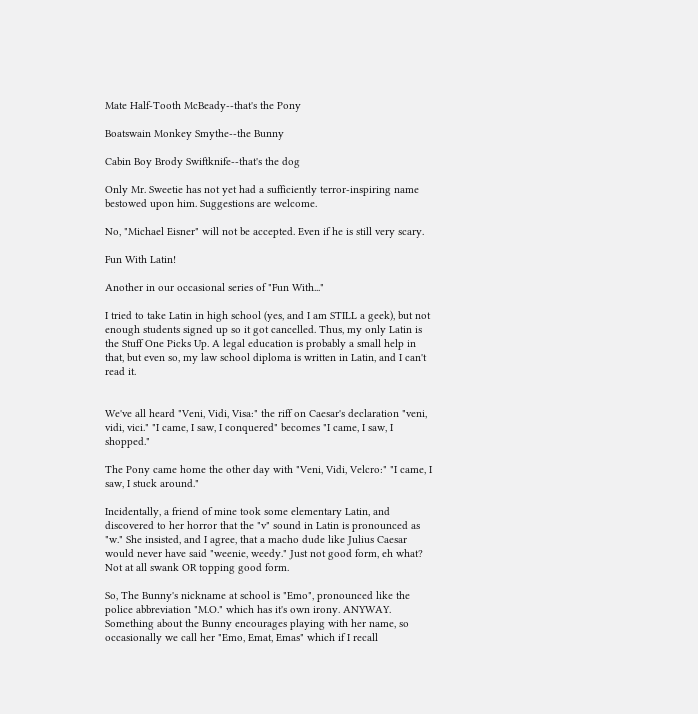Mate Half-Tooth McBeady--that's the Pony

Boatswain Monkey Smythe--the Bunny

Cabin Boy Brody Swiftknife--that's the dog

Only Mr. Sweetie has not yet had a sufficiently terror-inspiring name bestowed upon him. Suggestions are welcome.

No, "Michael Eisner" will not be accepted. Even if he is still very scary.

Fun With Latin!

Another in our occasional series of "Fun With..."

I tried to take Latin in high school (yes, and I am STILL a geek), but not enough students signed up so it got cancelled. Thus, my only Latin is the Stuff One Picks Up. A legal education is probably a small help in that, but even so, my law school diploma is written in Latin, and I can't read it.


We've all heard "Veni, Vidi, Visa:" the riff on Caesar's declaration "veni, vidi, vici." "I came, I saw, I conquered" becomes "I came, I saw, I shopped."

The Pony came home the other day with "Veni, Vidi, Velcro:" "I came, I saw, I stuck around."

Incidentally, a friend of mine took some elementary Latin, and discovered to her horror that the "v" sound in Latin is pronounced as "w." She insisted, and I agree, that a macho dude like Julius Caesar would never have said "weenie, weedy." Just not good form, eh what? Not at all swank OR topping good form.

So, The Bunny's nickname at school is "Emo", pronounced like the police abbreviation "M.O." which has it's own irony. ANYWAY. Something about the Bunny encourages playing with her name, so occasionally we call her "Emo, Emat, Emas" which if I recall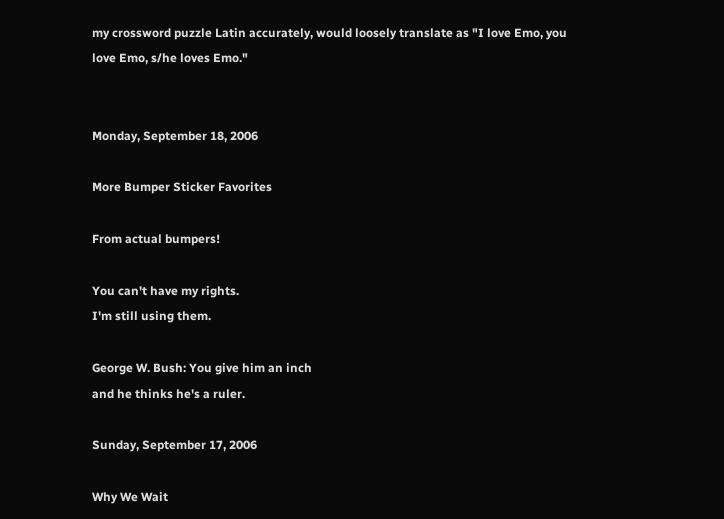my crossword puzzle Latin accurately, would loosely translate as "I love Emo, you love Emo, s/he loves Emo."


Monday, September 18, 2006

More Bumper Sticker Favorites

From actual bumpers!

You can't have my rights.
I'm still using them.

George W. Bush: You give him an inch
and he thinks he's a ruler.

Sunday, September 17, 2006

Why We Wait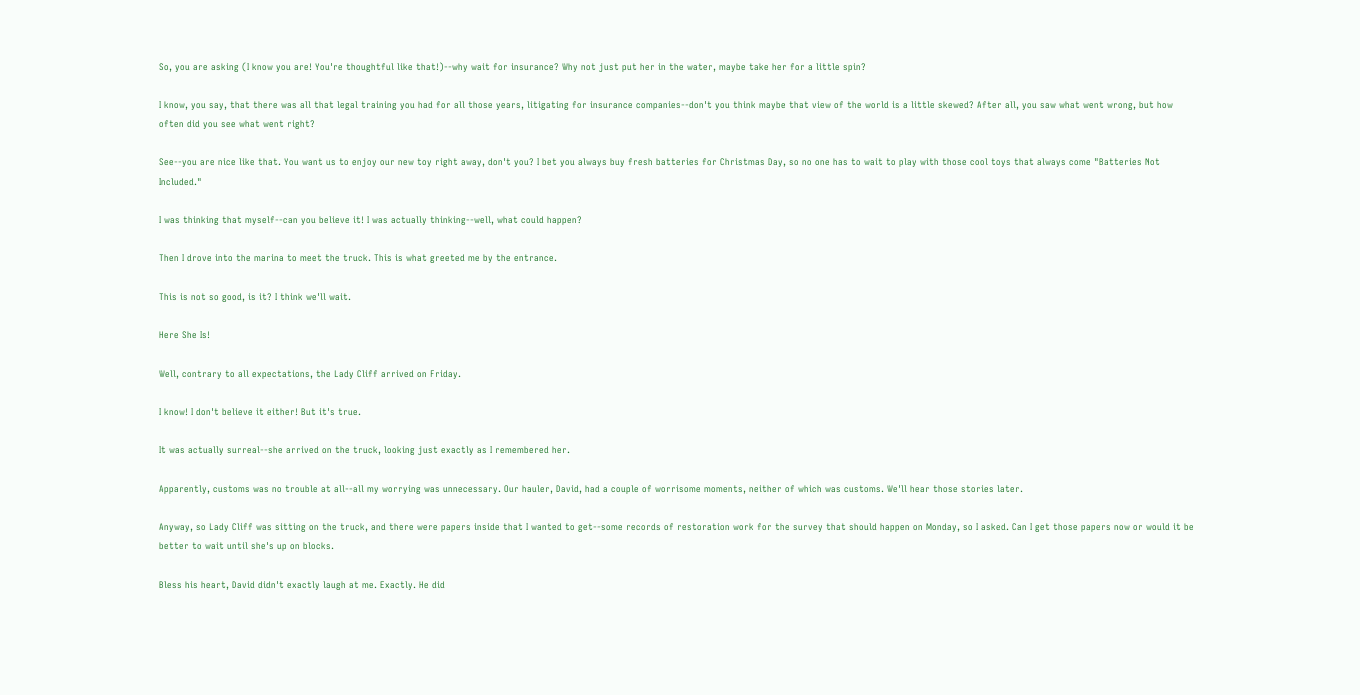So, you are asking (I know you are! You're thoughtful like that!)--why wait for insurance? Why not just put her in the water, maybe take her for a little spin?

I know, you say, that there was all that legal training you had for all those years, litigating for insurance companies--don't you think maybe that view of the world is a little skewed? After all, you saw what went wrong, but how often did you see what went right?

See--you are nice like that. You want us to enjoy our new toy right away, don't you? I bet you always buy fresh batteries for Christmas Day, so no one has to wait to play with those cool toys that always come "Batteries Not Included."

I was thinking that myself--can you believe it! I was actually thinking--well, what could happen?

Then I drove into the marina to meet the truck. This is what greeted me by the entrance.

This is not so good, is it? I think we'll wait.

Here She Is!

Well, contrary to all expectations, the Lady Cliff arrived on Friday.

I know! I don't believe it either! But it's true.

It was actually surreal--she arrived on the truck, looking just exactly as I remembered her.

Apparently, customs was no trouble at all--all my worrying was unnecessary. Our hauler, David, had a couple of worrisome moments, neither of which was customs. We'll hear those stories later.

Anyway, so Lady Cliff was sitting on the truck, and there were papers inside that I wanted to get--some records of restoration work for the survey that should happen on Monday, so I asked. Can I get those papers now or would it be better to wait until she's up on blocks.

Bless his heart, David didn't exactly laugh at me. Exactly. He did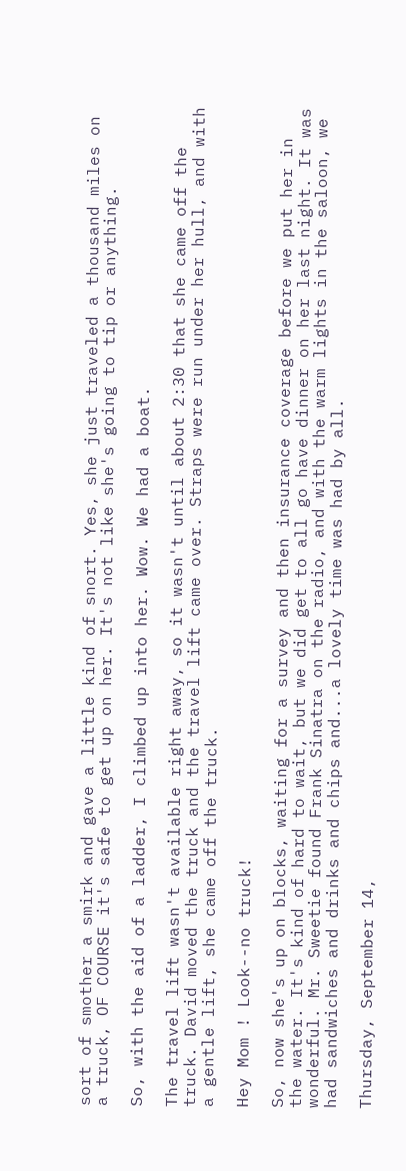sort of smother a smirk and gave a little kind of snort. Yes, she just traveled a thousand miles on a truck, OF COURSE it's safe to get up on her. It's not like she's going to tip or anything.

So, with the aid of a ladder, I climbed up into her. Wow. We had a boat.

The travel lift wasn't available right away, so it wasn't until about 2:30 that she came off the truck. David moved the truck and the travel lift came over. Straps were run under her hull, and with a gentle lift, she came off the truck.

Hey Mom ! Look--no truck!

So, now she's up on blocks, waiting for a survey and then insurance coverage before we put her in the water. It's kind of hard to wait, but we did get to all go have dinner on her last night. It was wonderful. Mr. Sweetie found Frank Sinatra on the radio, and with the warm lights in the saloon, we had sandwiches and drinks and chips and...a lovely time was had by all.

Thursday, September 14,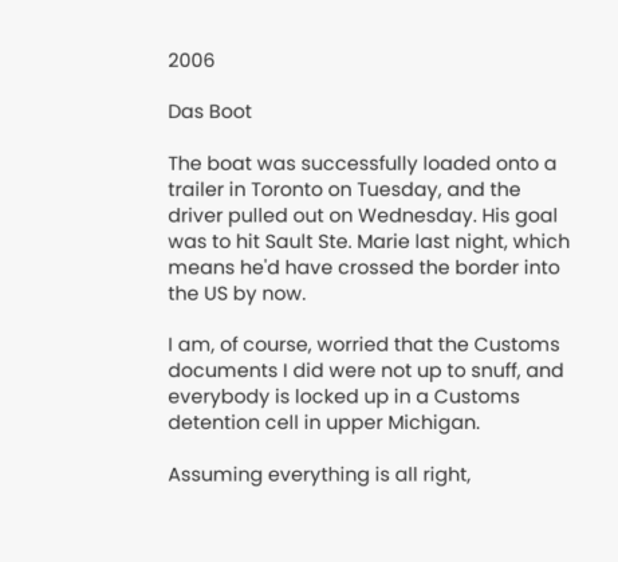2006

Das Boot

The boat was successfully loaded onto a trailer in Toronto on Tuesday, and the driver pulled out on Wednesday. His goal was to hit Sault Ste. Marie last night, which means he'd have crossed the border into the US by now.

I am, of course, worried that the Customs documents I did were not up to snuff, and everybody is locked up in a Customs detention cell in upper Michigan.

Assuming everything is all right,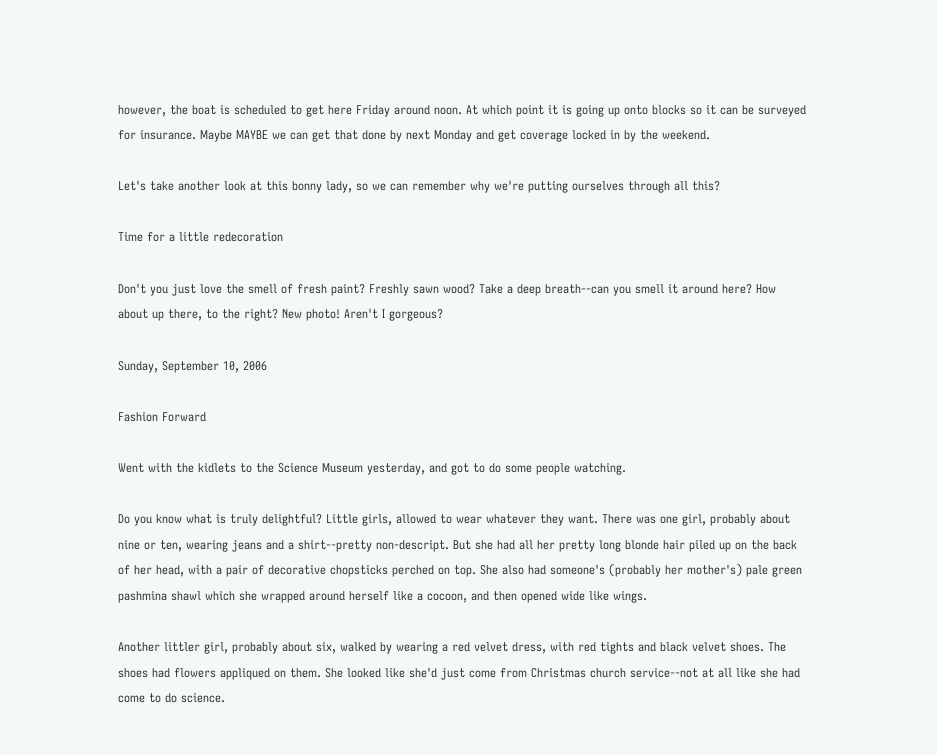however, the boat is scheduled to get here Friday around noon. At which point it is going up onto blocks so it can be surveyed for insurance. Maybe MAYBE we can get that done by next Monday and get coverage locked in by the weekend.

Let's take another look at this bonny lady, so we can remember why we're putting ourselves through all this?

Time for a little redecoration

Don't you just love the smell of fresh paint? Freshly sawn wood? Take a deep breath--can you smell it around here? How about up there, to the right? New photo! Aren't I gorgeous?

Sunday, September 10, 2006

Fashion Forward

Went with the kidlets to the Science Museum yesterday, and got to do some people watching.

Do you know what is truly delightful? Little girls, allowed to wear whatever they want. There was one girl, probably about nine or ten, wearing jeans and a shirt--pretty non-descript. But she had all her pretty long blonde hair piled up on the back of her head, with a pair of decorative chopsticks perched on top. She also had someone's (probably her mother's) pale green pashmina shawl which she wrapped around herself like a cocoon, and then opened wide like wings.

Another littler girl, probably about six, walked by wearing a red velvet dress, with red tights and black velvet shoes. The shoes had flowers appliqued on them. She looked like she'd just come from Christmas church service--not at all like she had come to do science.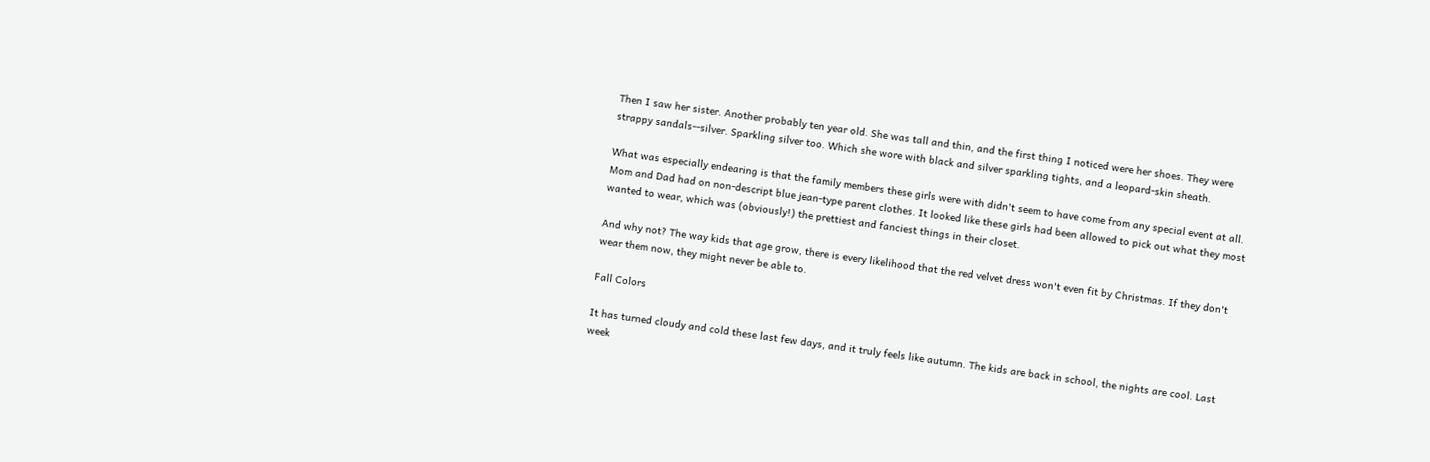Then I saw her sister. Another probably ten year old. She was tall and thin, and the first thing I noticed were her shoes. They were strappy sandals--silver. Sparkling silver too. Which she wore with black and silver sparkling tights, and a leopard-skin sheath.

What was especially endearing is that the family members these girls were with didn't seem to have come from any special event at all. Mom and Dad had on non-descript blue jean-type parent clothes. It looked like these girls had been allowed to pick out what they most wanted to wear, which was (obviously!) the prettiest and fanciest things in their closet.

And why not? The way kids that age grow, there is every likelihood that the red velvet dress won't even fit by Christmas. If they don't wear them now, they might never be able to.

Fall Colors

It has turned cloudy and cold these last few days, and it truly feels like autumn. The kids are back in school, the nights are cool. Last week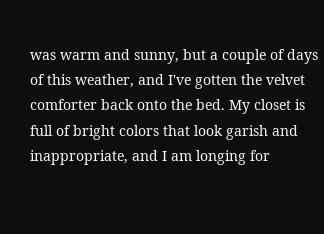was warm and sunny, but a couple of days of this weather, and I've gotten the velvet comforter back onto the bed. My closet is full of bright colors that look garish and inappropriate, and I am longing for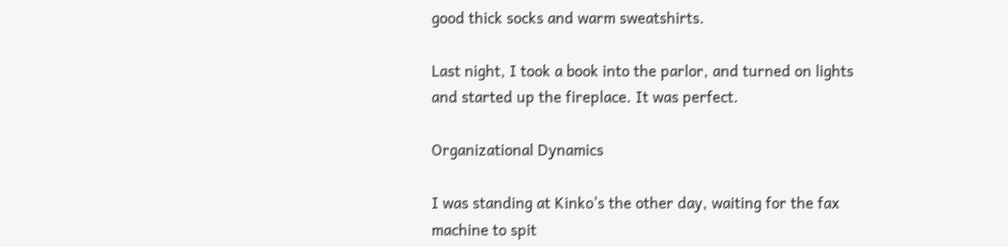good thick socks and warm sweatshirts.

Last night, I took a book into the parlor, and turned on lights and started up the fireplace. It was perfect.

Organizational Dynamics

I was standing at Kinko's the other day, waiting for the fax machine to spit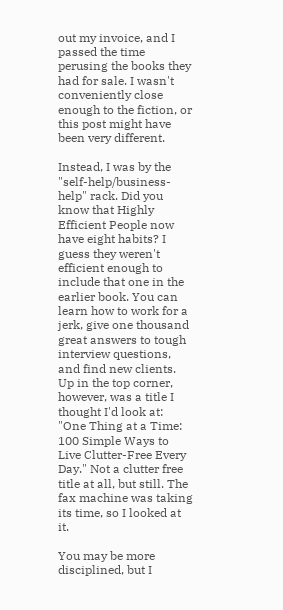out my invoice, and I passed the time perusing the books they had for sale. I wasn't conveniently close enough to the fiction, or this post might have been very different.

Instead, I was by the "self-help/business-help" rack. Did you know that Highly Efficient People now have eight habits? I guess they weren't efficient enough to include that one in the earlier book. You can learn how to work for a jerk, give one thousand great answers to tough interview questions, and find new clients. Up in the top corner, however, was a title I thought I'd look at: "One Thing at a Time: 100 Simple Ways to Live Clutter-Free Every Day." Not a clutter free title at all, but still. The fax machine was taking its time, so I looked at it.

You may be more disciplined, but I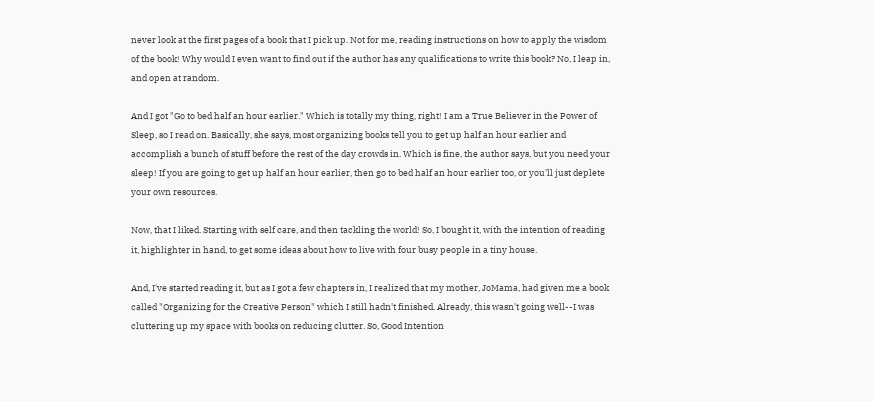never look at the first pages of a book that I pick up. Not for me, reading instructions on how to apply the wisdom of the book! Why would I even want to find out if the author has any qualifications to write this book? No, I leap in, and open at random.

And I got "Go to bed half an hour earlier." Which is totally my thing, right! I am a True Believer in the Power of Sleep, so I read on. Basically, she says, most organizing books tell you to get up half an hour earlier and accomplish a bunch of stuff before the rest of the day crowds in. Which is fine, the author says, but you need your sleep! If you are going to get up half an hour earlier, then go to bed half an hour earlier too, or you'll just deplete your own resources.

Now, that I liked. Starting with self care, and then tackling the world! So, I bought it, with the intention of reading it, highlighter in hand, to get some ideas about how to live with four busy people in a tiny house.

And, I've started reading it, but as I got a few chapters in, I realized that my mother, JoMama, had given me a book called "Organizing for the Creative Person" which I still hadn't finished. Already, this wasn't going well--I was cluttering up my space with books on reducing clutter. So, Good Intention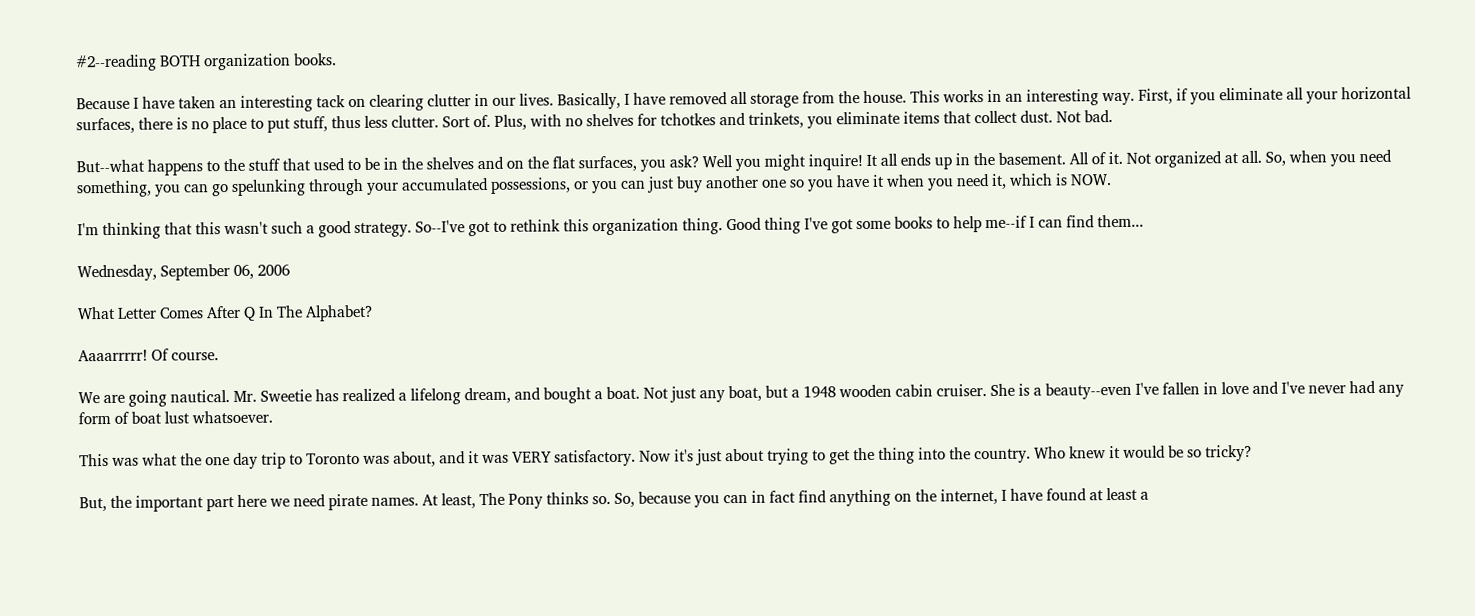#2--reading BOTH organization books.

Because I have taken an interesting tack on clearing clutter in our lives. Basically, I have removed all storage from the house. This works in an interesting way. First, if you eliminate all your horizontal surfaces, there is no place to put stuff, thus less clutter. Sort of. Plus, with no shelves for tchotkes and trinkets, you eliminate items that collect dust. Not bad.

But--what happens to the stuff that used to be in the shelves and on the flat surfaces, you ask? Well you might inquire! It all ends up in the basement. All of it. Not organized at all. So, when you need something, you can go spelunking through your accumulated possessions, or you can just buy another one so you have it when you need it, which is NOW.

I'm thinking that this wasn't such a good strategy. So--I've got to rethink this organization thing. Good thing I've got some books to help me--if I can find them...

Wednesday, September 06, 2006

What Letter Comes After Q In The Alphabet?

Aaaarrrrr! Of course.

We are going nautical. Mr. Sweetie has realized a lifelong dream, and bought a boat. Not just any boat, but a 1948 wooden cabin cruiser. She is a beauty--even I've fallen in love and I've never had any form of boat lust whatsoever.

This was what the one day trip to Toronto was about, and it was VERY satisfactory. Now it's just about trying to get the thing into the country. Who knew it would be so tricky?

But, the important part here we need pirate names. At least, The Pony thinks so. So, because you can in fact find anything on the internet, I have found at least a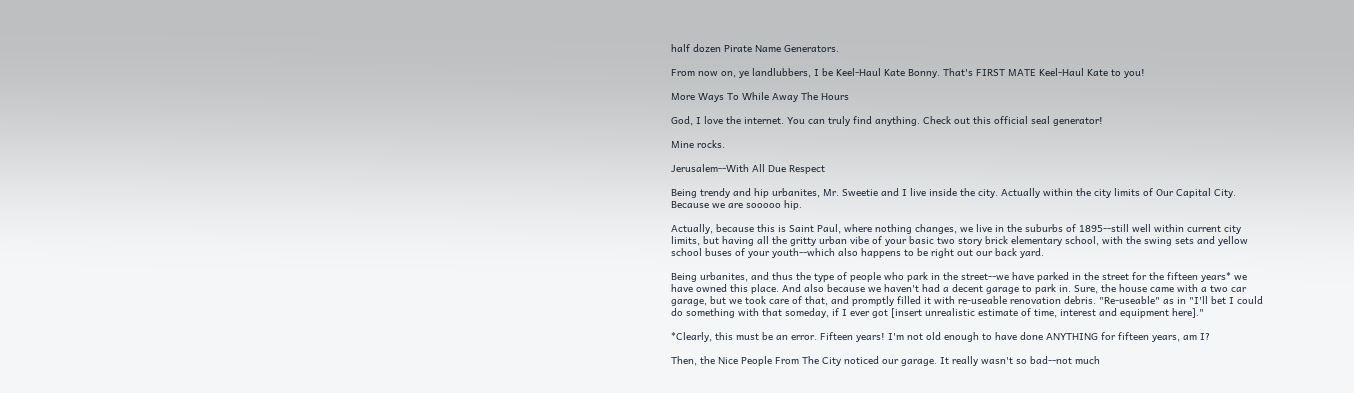half dozen Pirate Name Generators.

From now on, ye landlubbers, I be Keel-Haul Kate Bonny. That's FIRST MATE Keel-Haul Kate to you!

More Ways To While Away The Hours

God, I love the internet. You can truly find anything. Check out this official seal generator!

Mine rocks.

Jerusalem--With All Due Respect

Being trendy and hip urbanites, Mr. Sweetie and I live inside the city. Actually within the city limits of Our Capital City. Because we are sooooo hip.

Actually, because this is Saint Paul, where nothing changes, we live in the suburbs of 1895--still well within current city limits, but having all the gritty urban vibe of your basic two story brick elementary school, with the swing sets and yellow school buses of your youth--which also happens to be right out our back yard.

Being urbanites, and thus the type of people who park in the street--we have parked in the street for the fifteen years* we have owned this place. And also because we haven't had a decent garage to park in. Sure, the house came with a two car garage, but we took care of that, and promptly filled it with re-useable renovation debris. "Re-useable" as in "I'll bet I could do something with that someday, if I ever got [insert unrealistic estimate of time, interest and equipment here]."

*Clearly, this must be an error. Fifteen years! I'm not old enough to have done ANYTHING for fifteen years, am I?

Then, the Nice People From The City noticed our garage. It really wasn't so bad--not much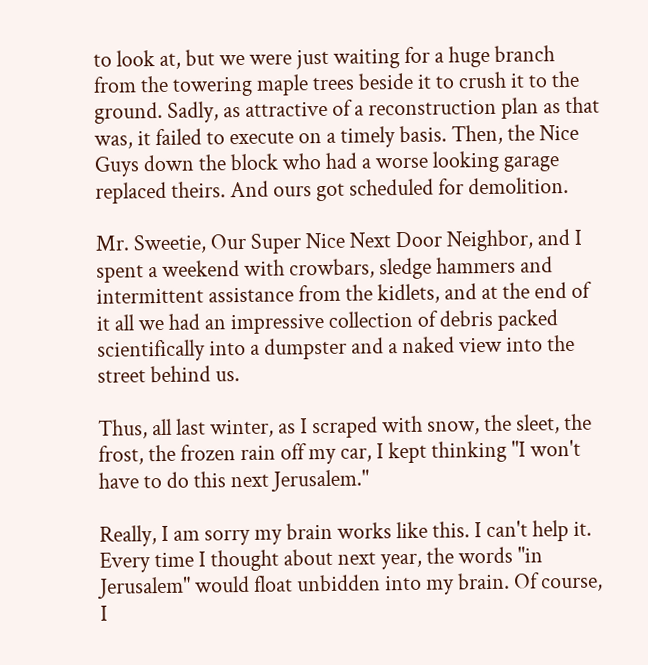to look at, but we were just waiting for a huge branch from the towering maple trees beside it to crush it to the ground. Sadly, as attractive of a reconstruction plan as that was, it failed to execute on a timely basis. Then, the Nice Guys down the block who had a worse looking garage replaced theirs. And ours got scheduled for demolition.

Mr. Sweetie, Our Super Nice Next Door Neighbor, and I spent a weekend with crowbars, sledge hammers and intermittent assistance from the kidlets, and at the end of it all we had an impressive collection of debris packed scientifically into a dumpster and a naked view into the street behind us.

Thus, all last winter, as I scraped with snow, the sleet, the frost, the frozen rain off my car, I kept thinking "I won't have to do this next Jerusalem."

Really, I am sorry my brain works like this. I can't help it. Every time I thought about next year, the words "in Jerusalem" would float unbidden into my brain. Of course, I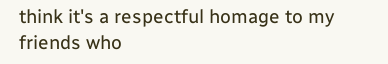think it's a respectful homage to my friends who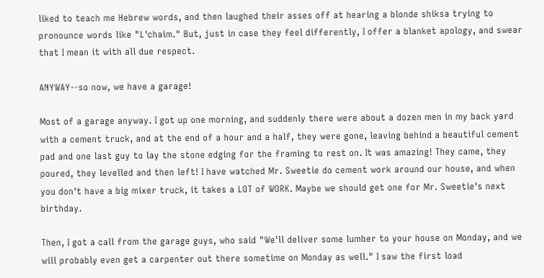liked to teach me Hebrew words, and then laughed their asses off at hearing a blonde shiksa trying to pronounce words like "L'chaim." But, just in case they feel differently, I offer a blanket apology, and swear that I mean it with all due respect.

ANYWAY--so now, we have a garage!

Most of a garage anyway. I got up one morning, and suddenly there were about a dozen men in my back yard with a cement truck, and at the end of a hour and a half, they were gone, leaving behind a beautiful cement pad and one last guy to lay the stone edging for the framing to rest on. It was amazing! They came, they poured, they levelled and then left! I have watched Mr. Sweetie do cement work around our house, and when you don't have a big mixer truck, it takes a LOT of WORK. Maybe we should get one for Mr. Sweetie's next birthday.

Then, I got a call from the garage guys, who said "We'll deliver some lumber to your house on Monday, and we will probably even get a carpenter out there sometime on Monday as well." I saw the first load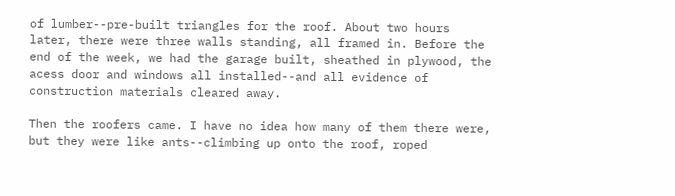of lumber--pre-built triangles for the roof. About two hours later, there were three walls standing, all framed in. Before the end of the week, we had the garage built, sheathed in plywood, the acess door and windows all installed--and all evidence of construction materials cleared away.

Then the roofers came. I have no idea how many of them there were, but they were like ants--climbing up onto the roof, roped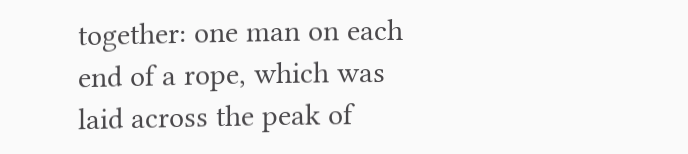together: one man on each end of a rope, which was laid across the peak of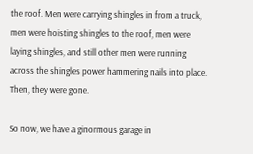the roof. Men were carrying shingles in from a truck, men were hoisting shingles to the roof, men were laying shingles, and still other men were running across the shingles power hammering nails into place. Then, they were gone.

So now, we have a ginormous garage in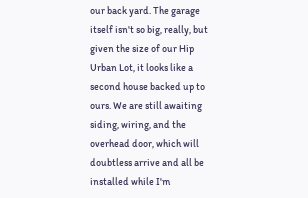our back yard. The garage itself isn't so big, really, but given the size of our Hip Urban Lot, it looks like a second house backed up to ours. We are still awaiting siding, wiring, and the overhead door, which will doubtless arrive and all be installed while I'm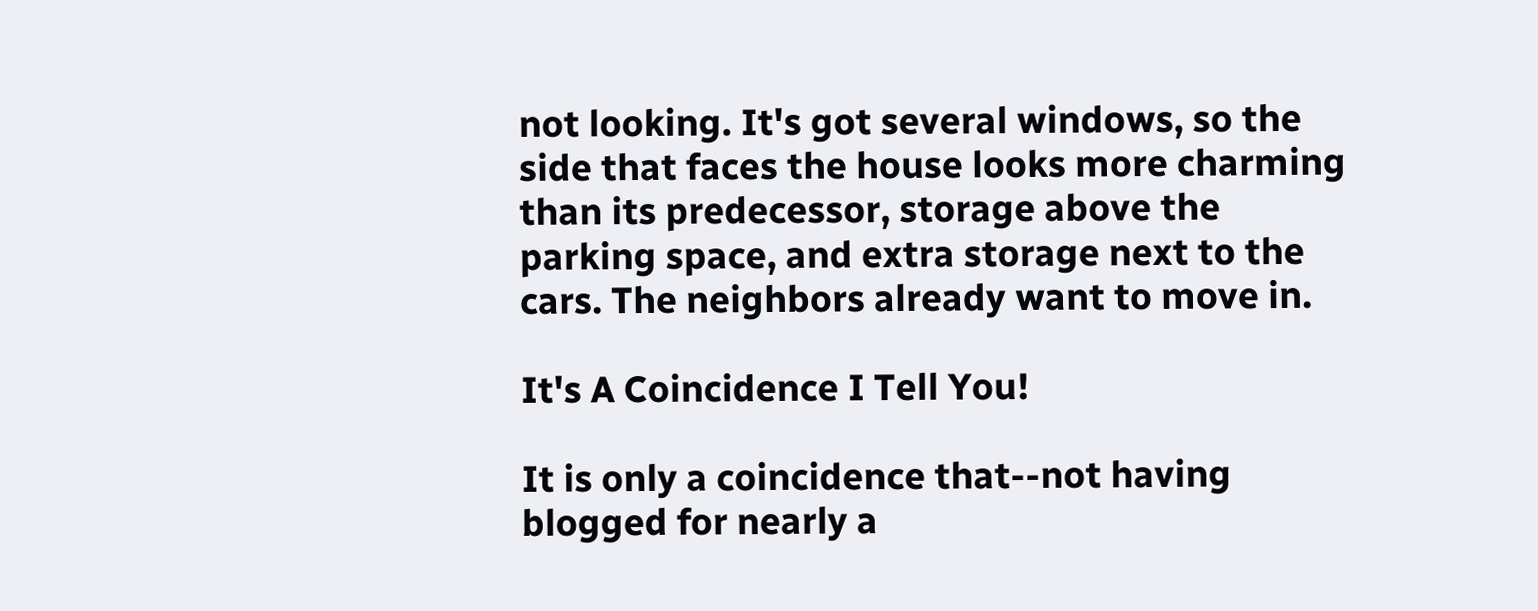not looking. It's got several windows, so the side that faces the house looks more charming than its predecessor, storage above the parking space, and extra storage next to the cars. The neighbors already want to move in.

It's A Coincidence I Tell You!

It is only a coincidence that--not having blogged for nearly a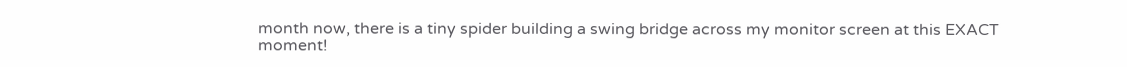month now, there is a tiny spider building a swing bridge across my monitor screen at this EXACT moment!